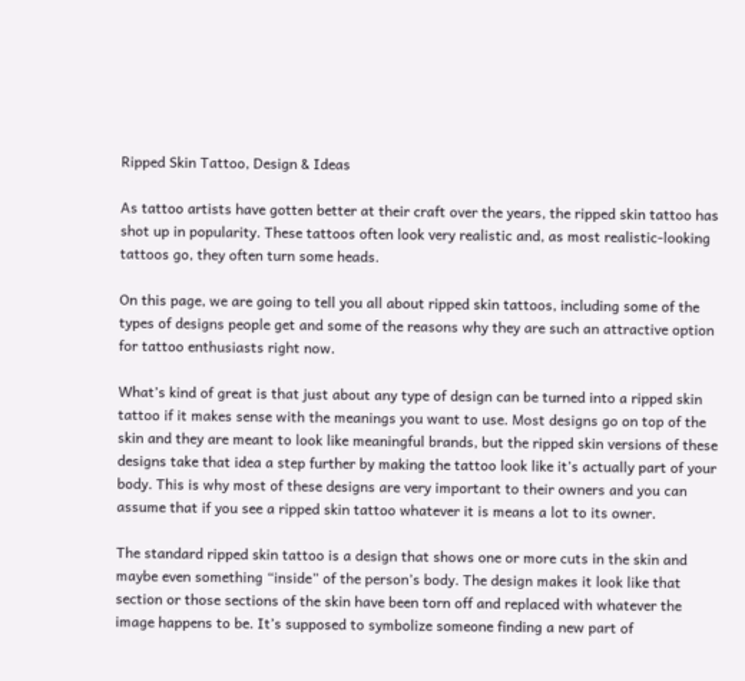Ripped Skin Tattoo, Design & Ideas

As tattoo artists have gotten better at their craft over the years, the ripped skin tattoo has shot up in popularity. These tattoos often look very realistic and, as most realistic-looking tattoos go, they often turn some heads.

On this page, we are going to tell you all about ripped skin tattoos, including some of the types of designs people get and some of the reasons why they are such an attractive option for tattoo enthusiasts right now.

What’s kind of great is that just about any type of design can be turned into a ripped skin tattoo if it makes sense with the meanings you want to use. Most designs go on top of the skin and they are meant to look like meaningful brands, but the ripped skin versions of these designs take that idea a step further by making the tattoo look like it’s actually part of your body. This is why most of these designs are very important to their owners and you can assume that if you see a ripped skin tattoo whatever it is means a lot to its owner.

The standard ripped skin tattoo is a design that shows one or more cuts in the skin and maybe even something “inside” of the person’s body. The design makes it look like that section or those sections of the skin have been torn off and replaced with whatever the image happens to be. It’s supposed to symbolize someone finding a new part of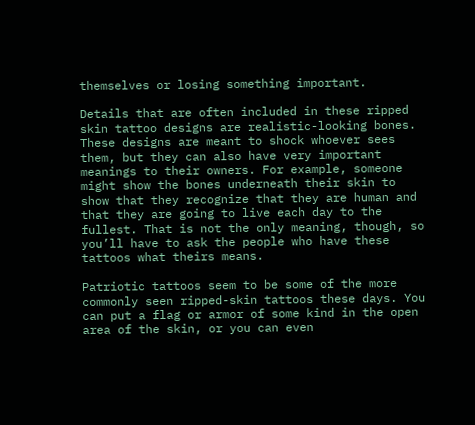themselves or losing something important.

Details that are often included in these ripped skin tattoo designs are realistic-looking bones. These designs are meant to shock whoever sees them, but they can also have very important meanings to their owners. For example, someone might show the bones underneath their skin to show that they recognize that they are human and that they are going to live each day to the fullest. That is not the only meaning, though, so you’ll have to ask the people who have these tattoos what theirs means.

Patriotic tattoos seem to be some of the more commonly seen ripped-skin tattoos these days. You can put a flag or armor of some kind in the open area of the skin, or you can even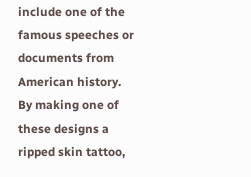include one of the famous speeches or documents from American history. By making one of these designs a ripped skin tattoo,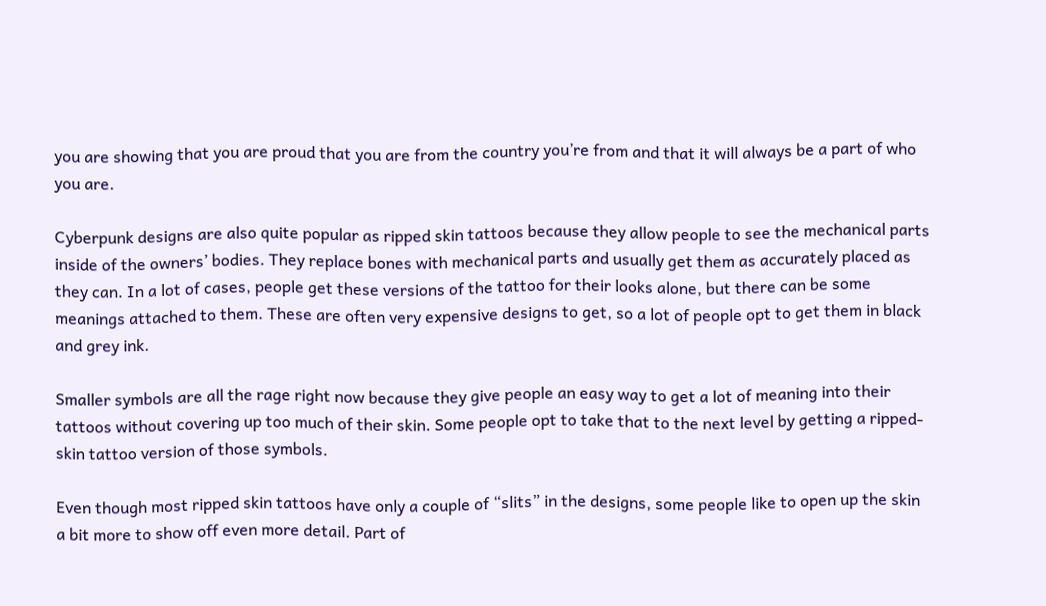you are showing that you are proud that you are from the country you’re from and that it will always be a part of who you are.

Cyberpunk designs are also quite popular as ripped skin tattoos because they allow people to see the mechanical parts inside of the owners’ bodies. They replace bones with mechanical parts and usually get them as accurately placed as they can. In a lot of cases, people get these versions of the tattoo for their looks alone, but there can be some meanings attached to them. These are often very expensive designs to get, so a lot of people opt to get them in black and grey ink.

Smaller symbols are all the rage right now because they give people an easy way to get a lot of meaning into their tattoos without covering up too much of their skin. Some people opt to take that to the next level by getting a ripped-skin tattoo version of those symbols.

Even though most ripped skin tattoos have only a couple of “slits” in the designs, some people like to open up the skin a bit more to show off even more detail. Part of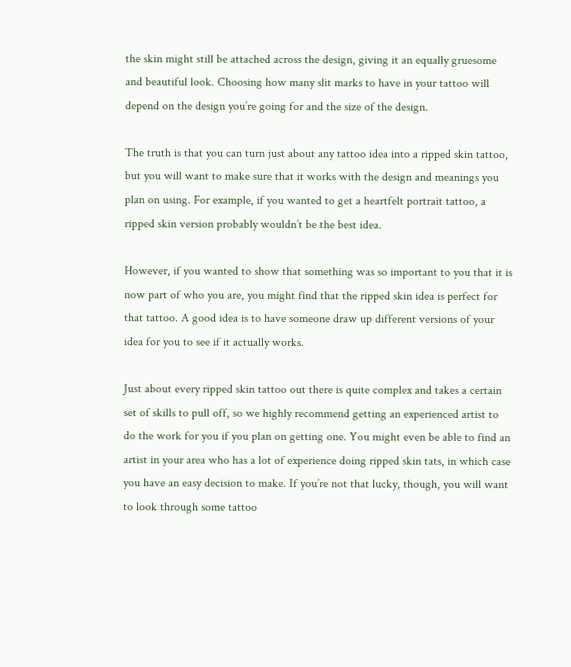the skin might still be attached across the design, giving it an equally gruesome and beautiful look. Choosing how many slit marks to have in your tattoo will depend on the design you’re going for and the size of the design.

The truth is that you can turn just about any tattoo idea into a ripped skin tattoo, but you will want to make sure that it works with the design and meanings you plan on using. For example, if you wanted to get a heartfelt portrait tattoo, a ripped skin version probably wouldn’t be the best idea.

However, if you wanted to show that something was so important to you that it is now part of who you are, you might find that the ripped skin idea is perfect for that tattoo. A good idea is to have someone draw up different versions of your idea for you to see if it actually works.

Just about every ripped skin tattoo out there is quite complex and takes a certain set of skills to pull off, so we highly recommend getting an experienced artist to do the work for you if you plan on getting one. You might even be able to find an artist in your area who has a lot of experience doing ripped skin tats, in which case you have an easy decision to make. If you’re not that lucky, though, you will want to look through some tattoo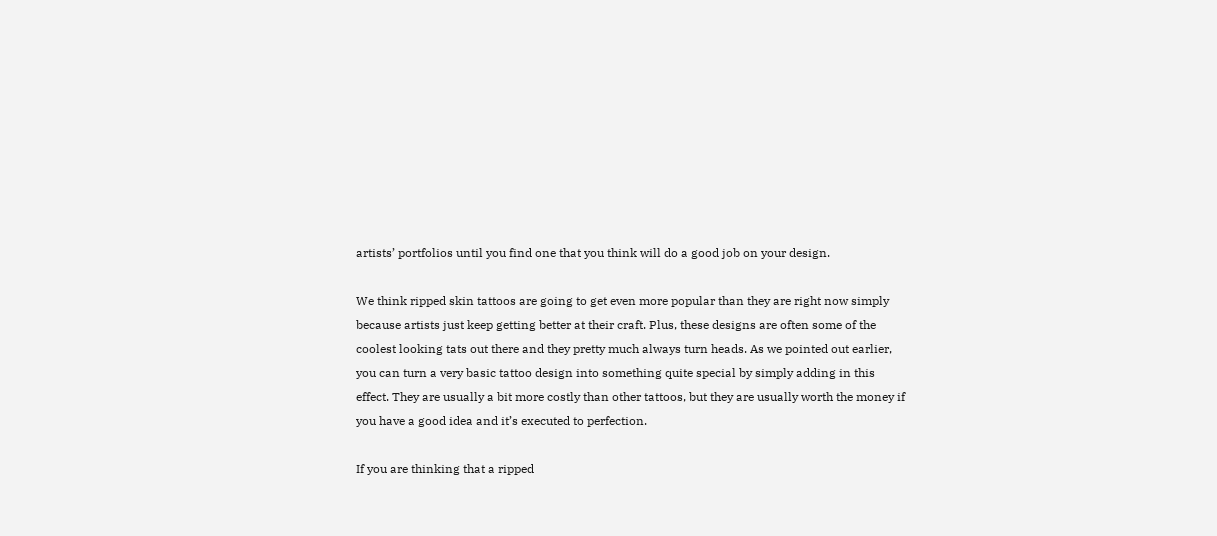artists’ portfolios until you find one that you think will do a good job on your design.

We think ripped skin tattoos are going to get even more popular than they are right now simply because artists just keep getting better at their craft. Plus, these designs are often some of the coolest looking tats out there and they pretty much always turn heads. As we pointed out earlier, you can turn a very basic tattoo design into something quite special by simply adding in this effect. They are usually a bit more costly than other tattoos, but they are usually worth the money if you have a good idea and it’s executed to perfection.

If you are thinking that a ripped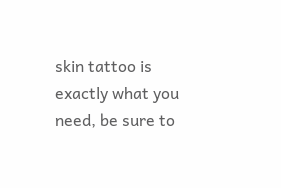skin tattoo is exactly what you need, be sure to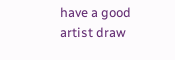have a good artist draw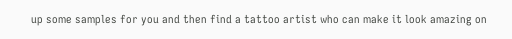up some samples for you and then find a tattoo artist who can make it look amazing on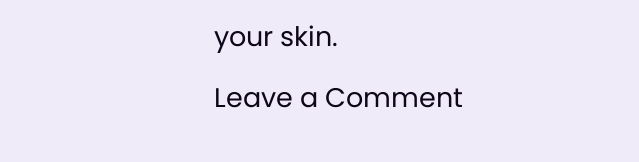your skin.

Leave a Comment